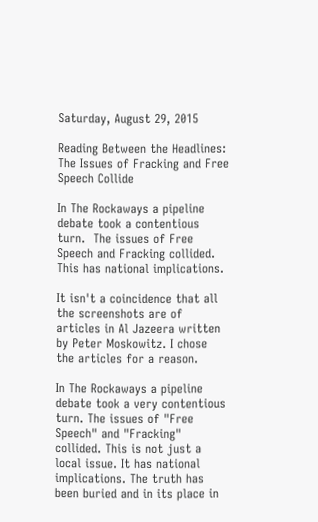Saturday, August 29, 2015

Reading Between the Headlines: The Issues of Fracking and Free Speech Collide

In The Rockaways a pipeline debate took a contentious turn.  The issues of Free Speech and Fracking collided. This has national implications.

It isn't a coincidence that all the screenshots are of articles in Al Jazeera written by Peter Moskowitz. I chose the articles for a reason.

In The Rockaways a pipeline debate took a very contentious turn. The issues of "Free Speech" and "Fracking" collided. This is not just a local issue. It has national implications. The truth has been buried and in its place in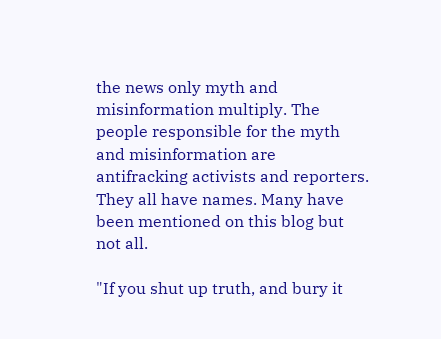the news only myth and misinformation multiply. The people responsible for the myth and misinformation are antifracking activists and reporters. They all have names. Many have been mentioned on this blog but not all.

"If you shut up truth, and bury it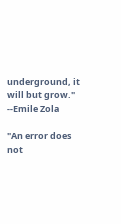underground, it will but grow." --Emile Zola

"An error does not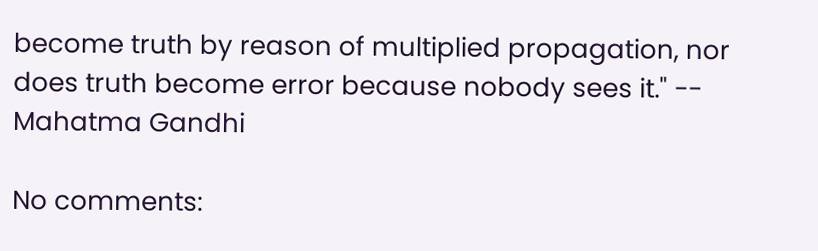become truth by reason of multiplied propagation, nor does truth become error because nobody sees it." -- Mahatma Gandhi

No comments: